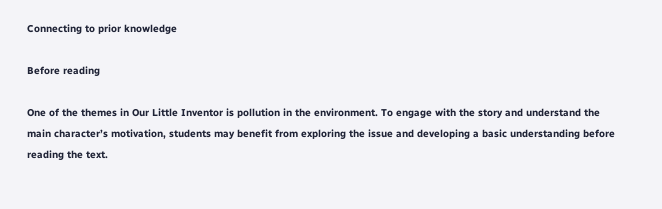Connecting to prior knowledge

Before reading

One of the themes in Our Little Inventor is pollution in the environment. To engage with the story and understand the main character’s motivation, students may benefit from exploring the issue and developing a basic understanding before reading the text.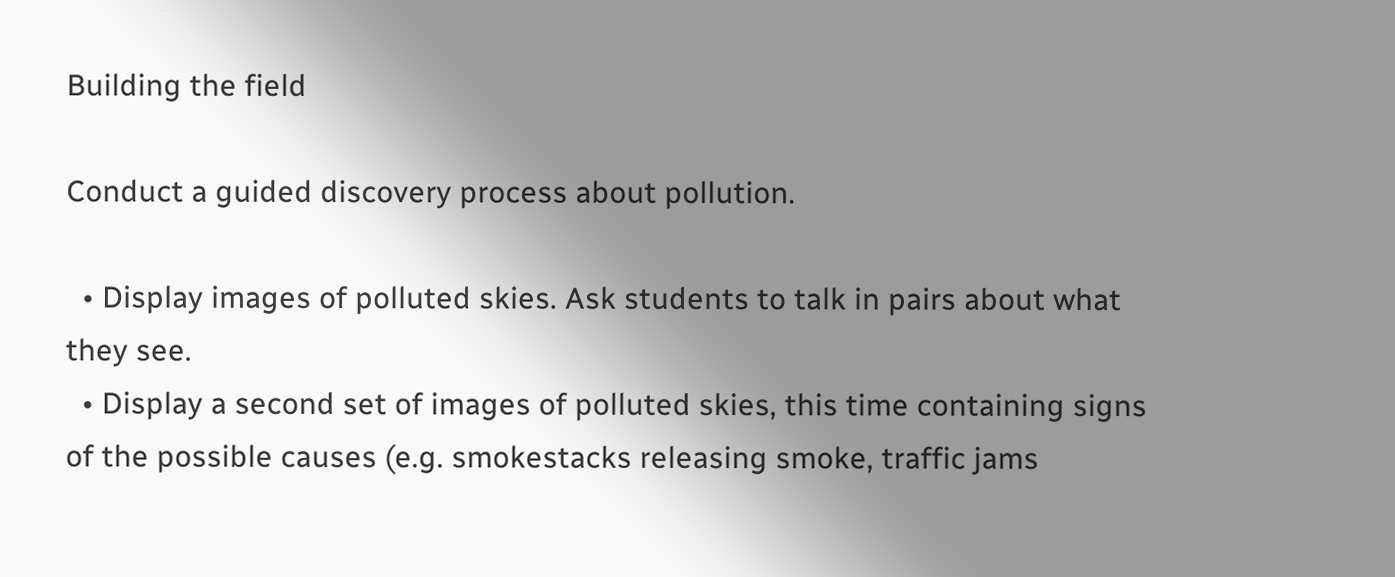Building the field

Conduct a guided discovery process about pollution.

  • Display images of polluted skies. Ask students to talk in pairs about what they see.
  • Display a second set of images of polluted skies, this time containing signs of the possible causes (e.g. smokestacks releasing smoke, traffic jams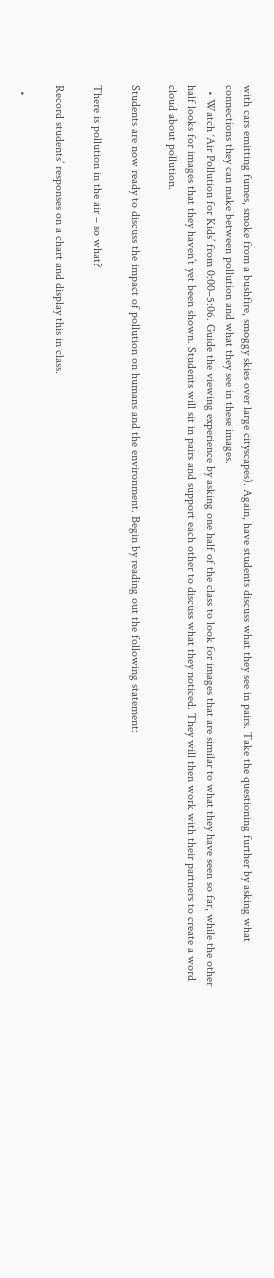with cars emitting fumes, smoke from a bushfire, smoggy skies over large cityscapes). Again, have students discuss what they see in pairs. Take the questioning further by asking what connections they can make between pollution and what they see in these images.
  • Watch ‘Air Pollution for Kids’ from 0:00–5:06. Guide the viewing experience by asking one half of the class to look for images that are similar to what they have seen so far, while the other half looks for images that they haven’t yet been shown. Students will sit in pairs and support each other to discuss what they noticed. They will then work with their partners to create a word cloud about pollution.

Students are now ready to discuss the impact of pollution on humans and the environment. Begin by reading out the following statement:

There is pollution in the air – so what?

Record students’ responses on a chart and display this in class.

  •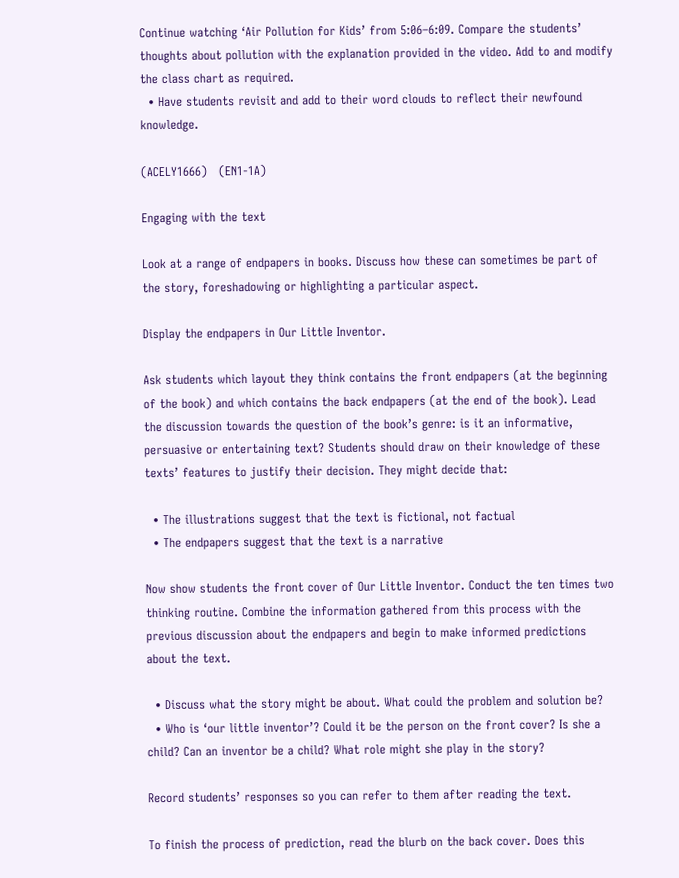Continue watching ‘Air Pollution for Kids’ from 5:06–6:09. Compare the students’ thoughts about pollution with the explanation provided in the video. Add to and modify the class chart as required.
  • Have students revisit and add to their word clouds to reflect their newfound knowledge.

(ACELY1666)   (EN1-1A)

Engaging with the text

Look at a range of endpapers in books. Discuss how these can sometimes be part of the story, foreshadowing or highlighting a particular aspect.

Display the endpapers in Our Little Inventor.

Ask students which layout they think contains the front endpapers (at the beginning of the book) and which contains the back endpapers (at the end of the book). Lead the discussion towards the question of the book’s genre: is it an informative, persuasive or entertaining text? Students should draw on their knowledge of these texts’ features to justify their decision. They might decide that:

  • The illustrations suggest that the text is fictional, not factual
  • The endpapers suggest that the text is a narrative

Now show students the front cover of Our Little Inventor. Conduct the ten times two thinking routine. Combine the information gathered from this process with the previous discussion about the endpapers and begin to make informed predictions about the text.

  • Discuss what the story might be about. What could the problem and solution be?
  • Who is ‘our little inventor’? Could it be the person on the front cover? Is she a child? Can an inventor be a child? What role might she play in the story?

Record students’ responses so you can refer to them after reading the text.

To finish the process of prediction, read the blurb on the back cover. Does this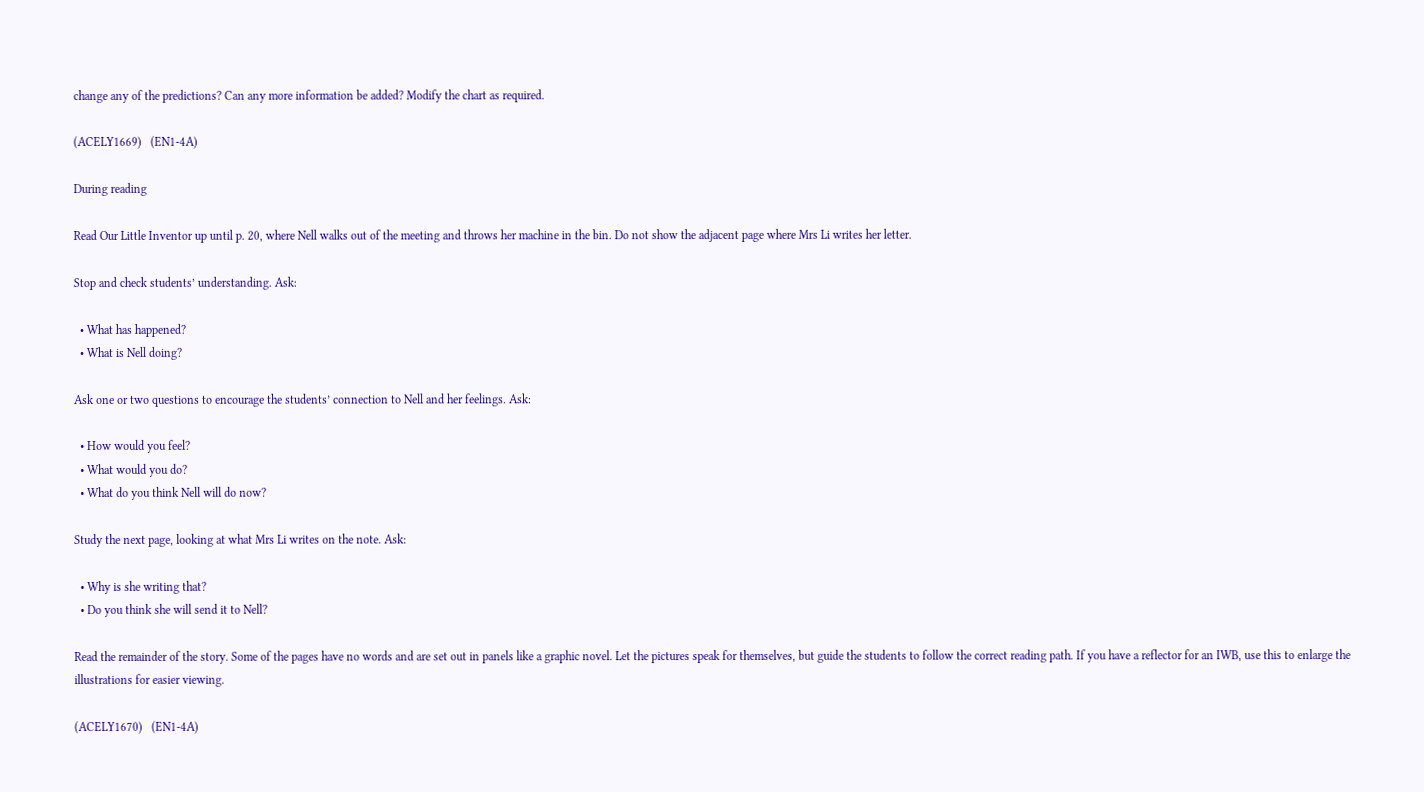change any of the predictions? Can any more information be added? Modify the chart as required.

(ACELY1669)   (EN1-4A)

During reading

Read Our Little Inventor up until p. 20, where Nell walks out of the meeting and throws her machine in the bin. Do not show the adjacent page where Mrs Li writes her letter.

Stop and check students’ understanding. Ask:

  • What has happened?
  • What is Nell doing?

Ask one or two questions to encourage the students’ connection to Nell and her feelings. Ask:

  • How would you feel?
  • What would you do?
  • What do you think Nell will do now?

Study the next page, looking at what Mrs Li writes on the note. Ask:

  • Why is she writing that?
  • Do you think she will send it to Nell?

Read the remainder of the story. Some of the pages have no words and are set out in panels like a graphic novel. Let the pictures speak for themselves, but guide the students to follow the correct reading path. If you have a reflector for an IWB, use this to enlarge the illustrations for easier viewing.

(ACELY1670)   (EN1-4A)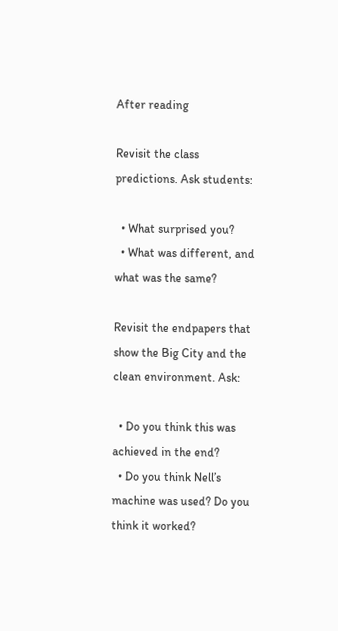After reading

Revisit the class predictions. Ask students:

  • What surprised you?
  • What was different, and what was the same?

Revisit the endpapers that show the Big City and the clean environment. Ask:

  • Do you think this was achieved in the end?
  • Do you think Nell’s machine was used? Do you think it worked?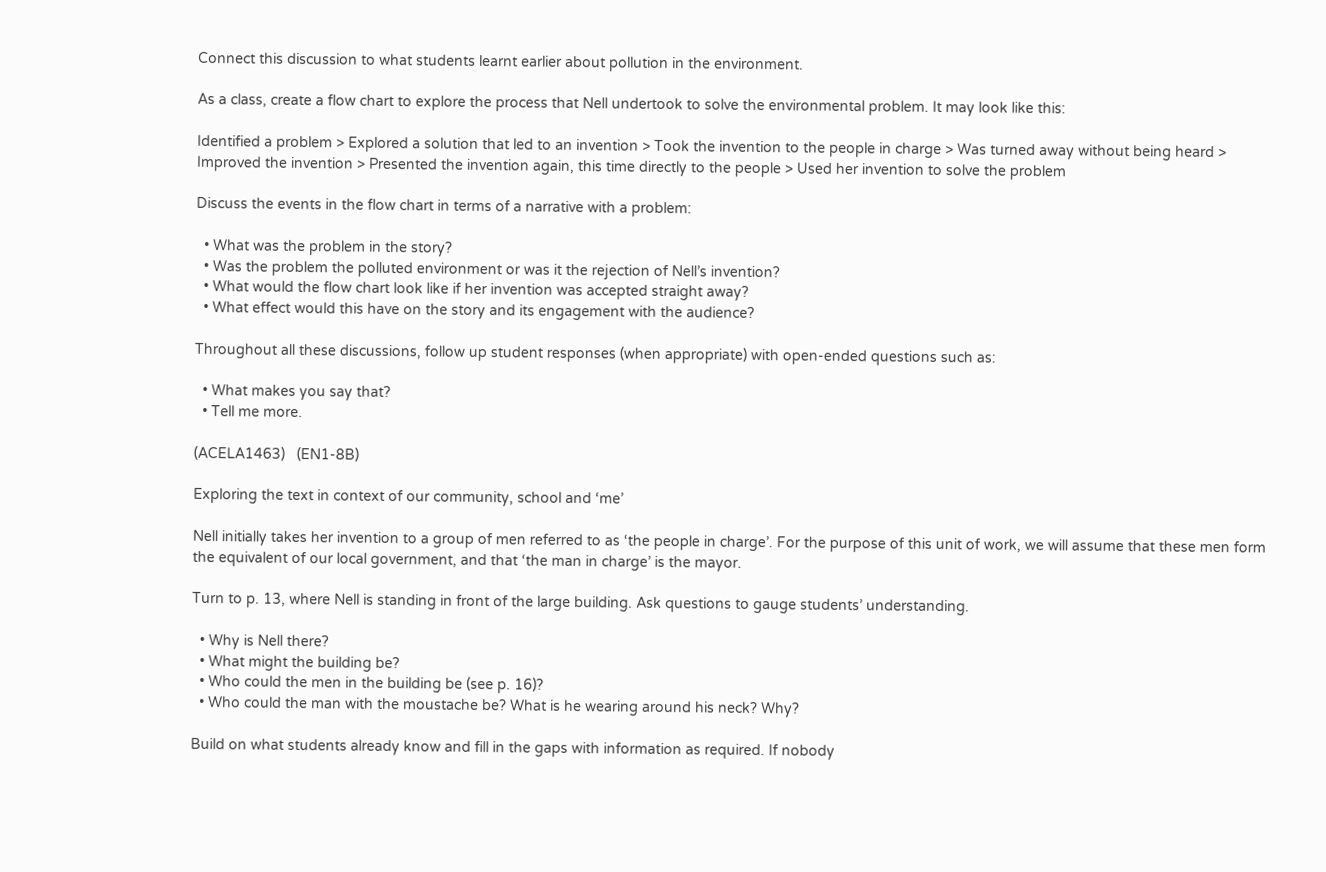Connect this discussion to what students learnt earlier about pollution in the environment.

As a class, create a flow chart to explore the process that Nell undertook to solve the environmental problem. It may look like this:

Identified a problem > Explored a solution that led to an invention > Took the invention to the people in charge > Was turned away without being heard > Improved the invention > Presented the invention again, this time directly to the people > Used her invention to solve the problem

Discuss the events in the flow chart in terms of a narrative with a problem:

  • What was the problem in the story?
  • Was the problem the polluted environment or was it the rejection of Nell’s invention?
  • What would the flow chart look like if her invention was accepted straight away?
  • What effect would this have on the story and its engagement with the audience?

Throughout all these discussions, follow up student responses (when appropriate) with open-ended questions such as:

  • What makes you say that?
  • Tell me more.

(ACELA1463)   (EN1-8B)

Exploring the text in context of our community, school and ‘me’

Nell initially takes her invention to a group of men referred to as ‘the people in charge’. For the purpose of this unit of work, we will assume that these men form the equivalent of our local government, and that ‘the man in charge’ is the mayor.

Turn to p. 13, where Nell is standing in front of the large building. Ask questions to gauge students’ understanding.

  • Why is Nell there?
  • What might the building be?
  • Who could the men in the building be (see p. 16)?
  • Who could the man with the moustache be? What is he wearing around his neck? Why?

Build on what students already know and fill in the gaps with information as required. If nobody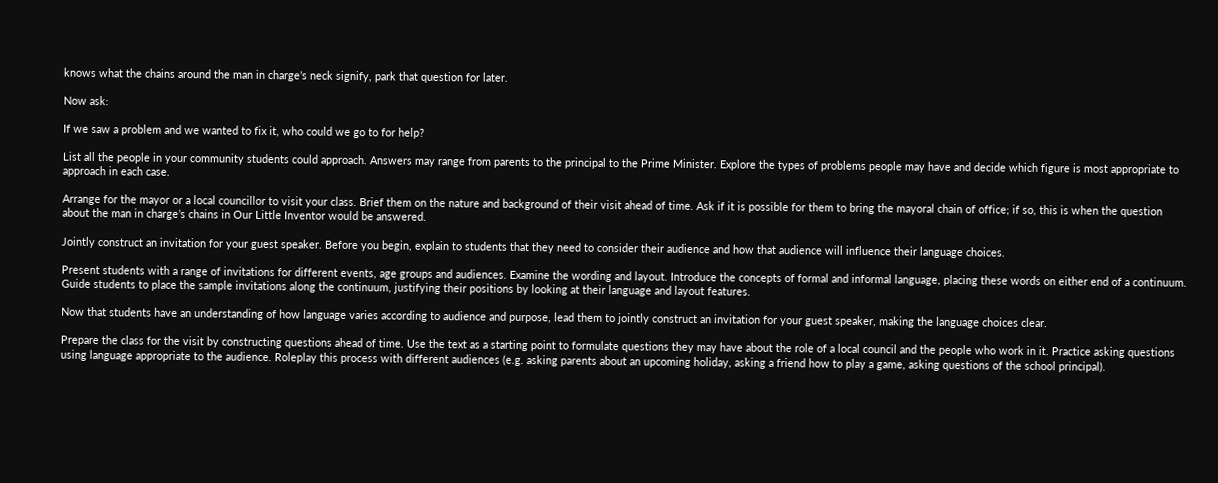knows what the chains around the man in charge’s neck signify, park that question for later.

Now ask:

If we saw a problem and we wanted to fix it, who could we go to for help?

List all the people in your community students could approach. Answers may range from parents to the principal to the Prime Minister. Explore the types of problems people may have and decide which figure is most appropriate to approach in each case.

Arrange for the mayor or a local councillor to visit your class. Brief them on the nature and background of their visit ahead of time. Ask if it is possible for them to bring the mayoral chain of office; if so, this is when the question about the man in charge’s chains in Our Little Inventor would be answered.

Jointly construct an invitation for your guest speaker. Before you begin, explain to students that they need to consider their audience and how that audience will influence their language choices.

Present students with a range of invitations for different events, age groups and audiences. Examine the wording and layout. Introduce the concepts of formal and informal language, placing these words on either end of a continuum. Guide students to place the sample invitations along the continuum, justifying their positions by looking at their language and layout features.

Now that students have an understanding of how language varies according to audience and purpose, lead them to jointly construct an invitation for your guest speaker, making the language choices clear.

Prepare the class for the visit by constructing questions ahead of time. Use the text as a starting point to formulate questions they may have about the role of a local council and the people who work in it. Practice asking questions using language appropriate to the audience. Roleplay this process with different audiences (e.g. asking parents about an upcoming holiday, asking a friend how to play a game, asking questions of the school principal).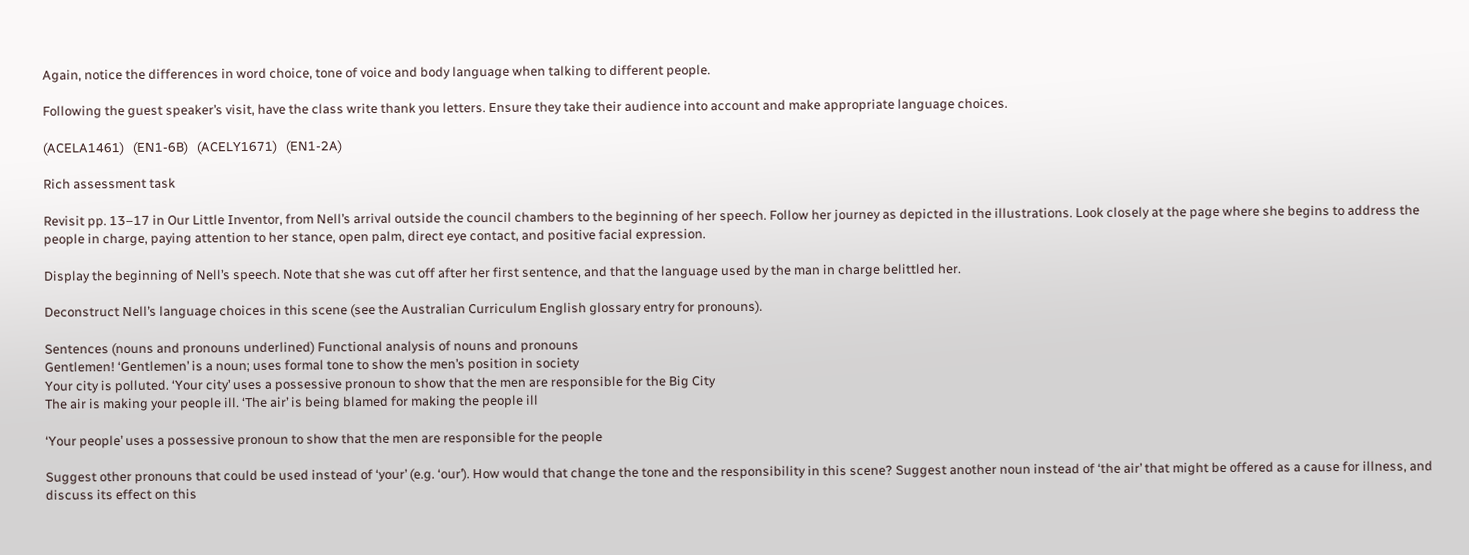Again, notice the differences in word choice, tone of voice and body language when talking to different people.

Following the guest speaker’s visit, have the class write thank you letters. Ensure they take their audience into account and make appropriate language choices.

(ACELA1461)   (EN1-6B)   (ACELY1671)   (EN1-2A)

Rich assessment task

Revisit pp. 13–17 in Our Little Inventor, from Nell’s arrival outside the council chambers to the beginning of her speech. Follow her journey as depicted in the illustrations. Look closely at the page where she begins to address the people in charge, paying attention to her stance, open palm, direct eye contact, and positive facial expression.

Display the beginning of Nell’s speech. Note that she was cut off after her first sentence, and that the language used by the man in charge belittled her.

Deconstruct Nell’s language choices in this scene (see the Australian Curriculum English glossary entry for pronouns).

Sentences (nouns and pronouns underlined) Functional analysis of nouns and pronouns
Gentlemen! ‘Gentlemen’ is a noun; uses formal tone to show the men’s position in society
Your city is polluted. ‘Your city’ uses a possessive pronoun to show that the men are responsible for the Big City
The air is making your people ill. ‘The air’ is being blamed for making the people ill

‘Your people’ uses a possessive pronoun to show that the men are responsible for the people

Suggest other pronouns that could be used instead of ‘your’ (e.g. ‘our’). How would that change the tone and the responsibility in this scene? Suggest another noun instead of ‘the air’ that might be offered as a cause for illness, and discuss its effect on this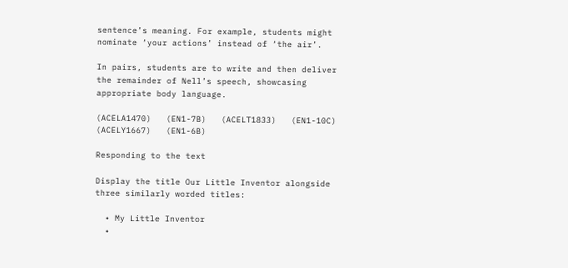sentence’s meaning. For example, students might nominate ‘your actions’ instead of ‘the air’.

In pairs, students are to write and then deliver the remainder of Nell’s speech, showcasing appropriate body language.

(ACELA1470)   (EN1-7B)   (ACELT1833)   (EN1-10C)   (ACELY1667)   (EN1-6B)

Responding to the text

Display the title Our Little Inventor alongside three similarly worded titles:

  • My Little Inventor
  •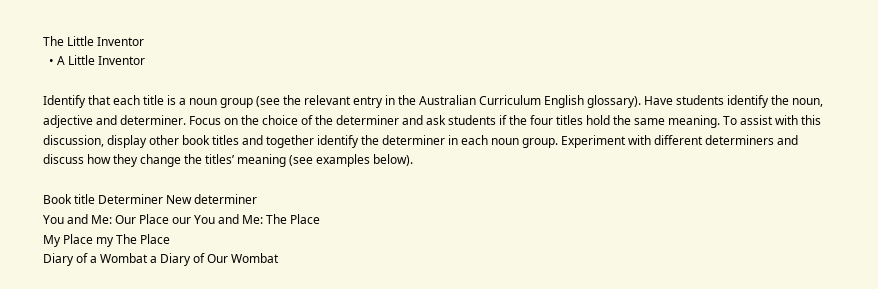The Little Inventor
  • A Little Inventor

Identify that each title is a noun group (see the relevant entry in the Australian Curriculum English glossary). Have students identify the noun, adjective and determiner. Focus on the choice of the determiner and ask students if the four titles hold the same meaning. To assist with this discussion, display other book titles and together identify the determiner in each noun group. Experiment with different determiners and discuss how they change the titles’ meaning (see examples below).

Book title Determiner New determiner
You and Me: Our Place our You and Me: The Place
My Place my The Place
Diary of a Wombat a Diary of Our Wombat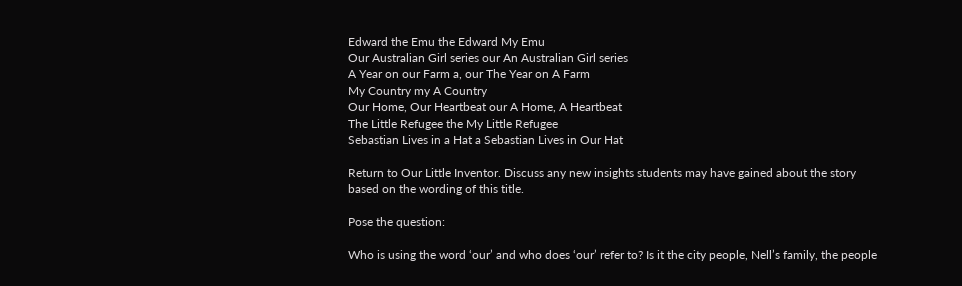Edward the Emu the Edward My Emu
Our Australian Girl series our An Australian Girl series
A Year on our Farm a, our The Year on A Farm
My Country my A Country
Our Home, Our Heartbeat our A Home, A Heartbeat
The Little Refugee the My Little Refugee
Sebastian Lives in a Hat a Sebastian Lives in Our Hat

Return to Our Little Inventor. Discuss any new insights students may have gained about the story based on the wording of this title.

Pose the question:

Who is using the word ‘our’ and who does ‘our’ refer to? Is it the city people, Nell’s family, the people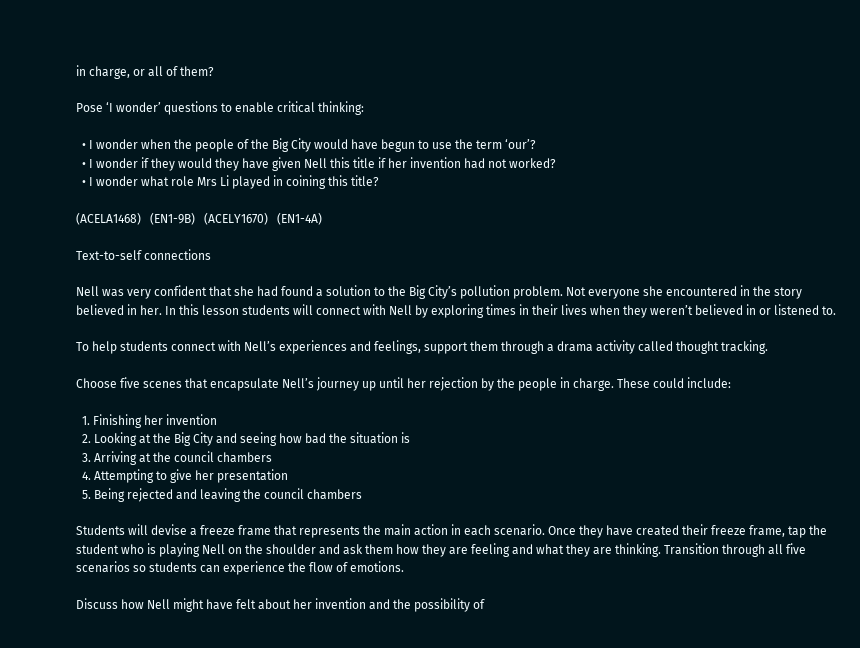in charge, or all of them?

Pose ‘I wonder’ questions to enable critical thinking:

  • I wonder when the people of the Big City would have begun to use the term ‘our’?
  • I wonder if they would they have given Nell this title if her invention had not worked?
  • I wonder what role Mrs Li played in coining this title?

(ACELA1468)   (EN1-9B)   (ACELY1670)   (EN1-4A)

Text-to-self connections

Nell was very confident that she had found a solution to the Big City’s pollution problem. Not everyone she encountered in the story believed in her. In this lesson students will connect with Nell by exploring times in their lives when they weren’t believed in or listened to.

To help students connect with Nell’s experiences and feelings, support them through a drama activity called thought tracking.

Choose five scenes that encapsulate Nell’s journey up until her rejection by the people in charge. These could include:

  1. Finishing her invention
  2. Looking at the Big City and seeing how bad the situation is
  3. Arriving at the council chambers
  4. Attempting to give her presentation
  5. Being rejected and leaving the council chambers

Students will devise a freeze frame that represents the main action in each scenario. Once they have created their freeze frame, tap the student who is playing Nell on the shoulder and ask them how they are feeling and what they are thinking. Transition through all five scenarios so students can experience the flow of emotions.

Discuss how Nell might have felt about her invention and the possibility of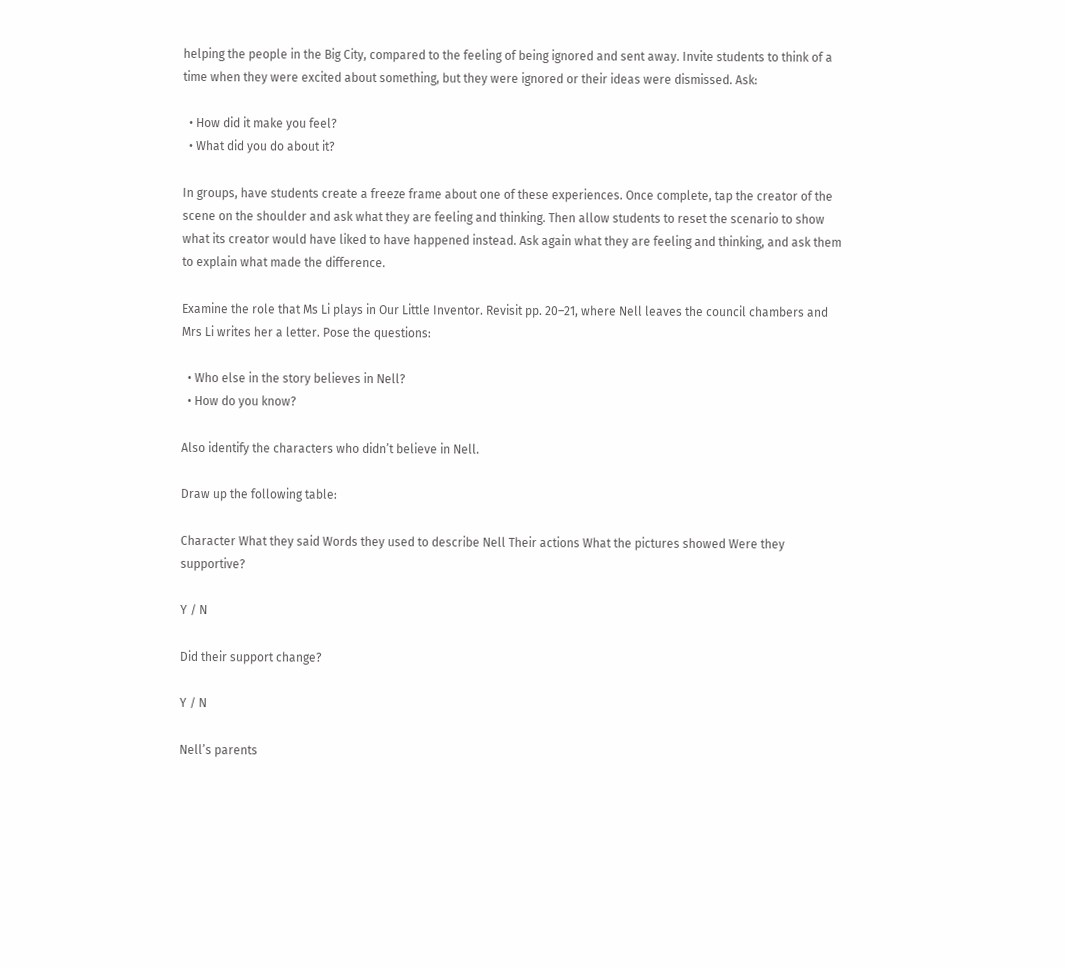helping the people in the Big City, compared to the feeling of being ignored and sent away. Invite students to think of a time when they were excited about something, but they were ignored or their ideas were dismissed. Ask:

  • How did it make you feel?
  • What did you do about it?

In groups, have students create a freeze frame about one of these experiences. Once complete, tap the creator of the scene on the shoulder and ask what they are feeling and thinking. Then allow students to reset the scenario to show what its creator would have liked to have happened instead. Ask again what they are feeling and thinking, and ask them to explain what made the difference.

Examine the role that Ms Li plays in Our Little Inventor. Revisit pp. 20–21, where Nell leaves the council chambers and Mrs Li writes her a letter. Pose the questions:

  • Who else in the story believes in Nell?
  • How do you know?

Also identify the characters who didn’t believe in Nell.

Draw up the following table:

Character What they said Words they used to describe Nell Their actions What the pictures showed Were they supportive?

Y / N

Did their support change?

Y / N

Nell’s parents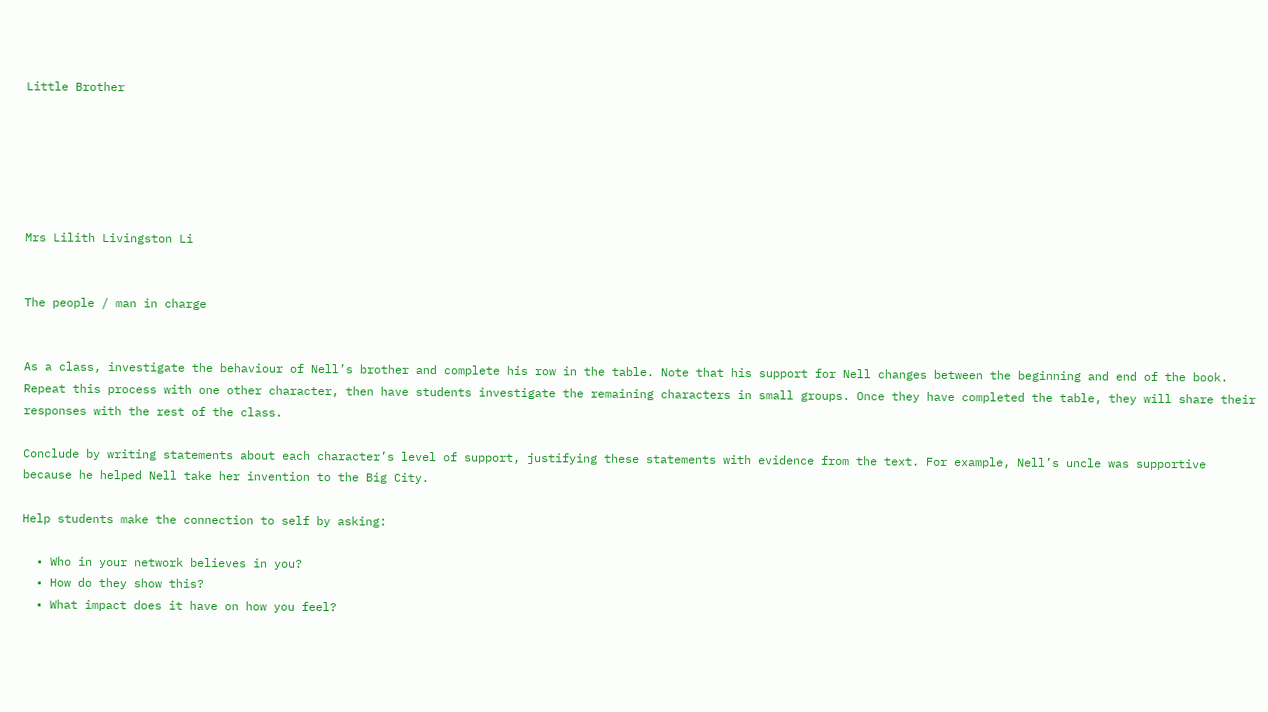Little Brother






Mrs Lilith Livingston Li


The people / man in charge


As a class, investigate the behaviour of Nell’s brother and complete his row in the table. Note that his support for Nell changes between the beginning and end of the book. Repeat this process with one other character, then have students investigate the remaining characters in small groups. Once they have completed the table, they will share their responses with the rest of the class.

Conclude by writing statements about each character’s level of support, justifying these statements with evidence from the text. For example, Nell’s uncle was supportive because he helped Nell take her invention to the Big City.

Help students make the connection to self by asking:

  • Who in your network believes in you?
  • How do they show this?
  • What impact does it have on how you feel?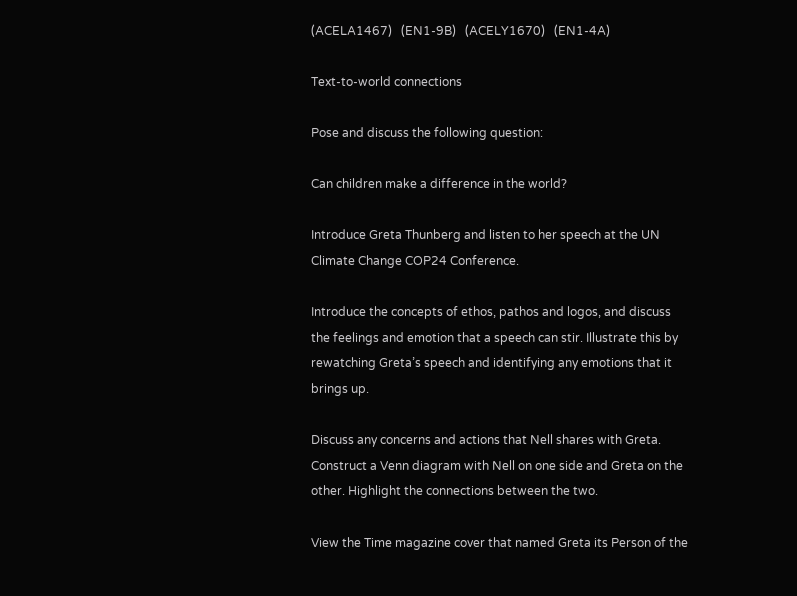(ACELA1467)   (EN1-9B)   (ACELY1670)   (EN1-4A)

Text-to-world connections

Pose and discuss the following question:

Can children make a difference in the world?

Introduce Greta Thunberg and listen to her speech at the UN Climate Change COP24 Conference.

Introduce the concepts of ethos, pathos and logos, and discuss the feelings and emotion that a speech can stir. Illustrate this by rewatching Greta’s speech and identifying any emotions that it brings up.

Discuss any concerns and actions that Nell shares with Greta. Construct a Venn diagram with Nell on one side and Greta on the other. Highlight the connections between the two.

View the Time magazine cover that named Greta its Person of the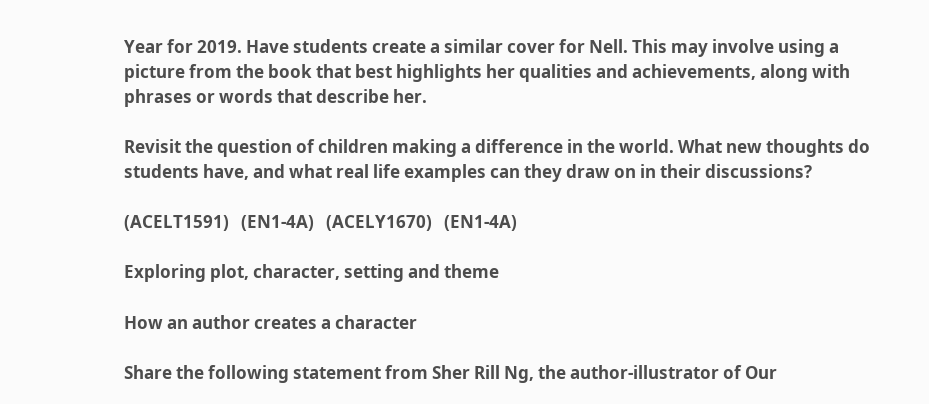Year for 2019. Have students create a similar cover for Nell. This may involve using a picture from the book that best highlights her qualities and achievements, along with phrases or words that describe her.

Revisit the question of children making a difference in the world. What new thoughts do students have, and what real life examples can they draw on in their discussions?

(ACELT1591)   (EN1-4A)   (ACELY1670)   (EN1-4A)

Exploring plot, character, setting and theme

How an author creates a character

Share the following statement from Sher Rill Ng, the author-illustrator of Our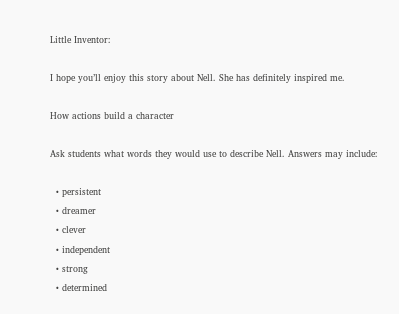Little Inventor:

I hope you’ll enjoy this story about Nell. She has definitely inspired me.

How actions build a character

Ask students what words they would use to describe Nell. Answers may include:

  • persistent
  • dreamer
  • clever
  • independent
  • strong
  • determined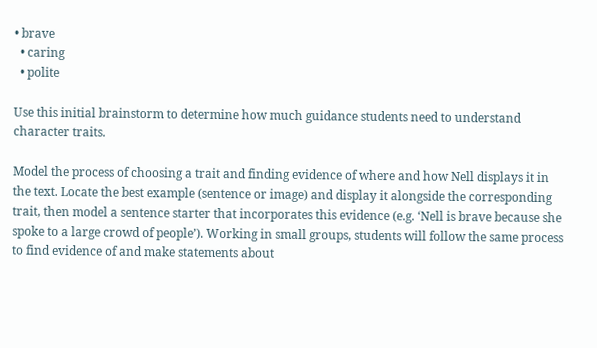• brave
  • caring
  • polite

Use this initial brainstorm to determine how much guidance students need to understand character traits.

Model the process of choosing a trait and finding evidence of where and how Nell displays it in the text. Locate the best example (sentence or image) and display it alongside the corresponding trait, then model a sentence starter that incorporates this evidence (e.g. ‘Nell is brave because she spoke to a large crowd of people’). Working in small groups, students will follow the same process to find evidence of and make statements about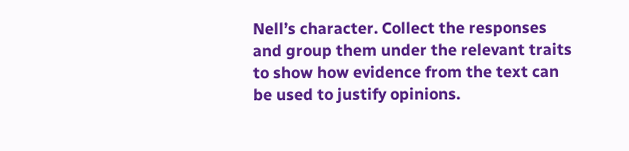Nell’s character. Collect the responses and group them under the relevant traits to show how evidence from the text can be used to justify opinions.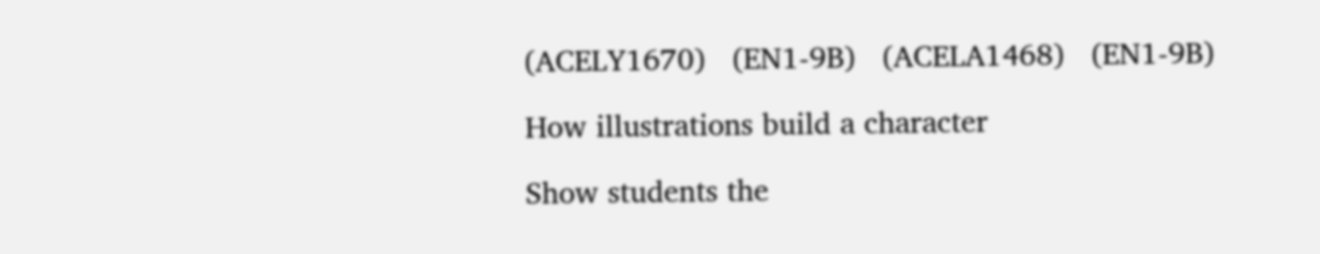(ACELY1670)   (EN1-9B)   (ACELA1468)   (EN1-9B)

How illustrations build a character

Show students the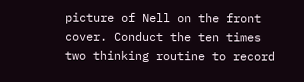picture of Nell on the front cover. Conduct the ten times two thinking routine to record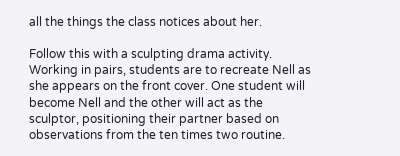all the things the class notices about her.

Follow this with a sculpting drama activity. Working in pairs, students are to recreate Nell as she appears on the front cover. One student will become Nell and the other will act as the sculptor, positioning their partner based on observations from the ten times two routine.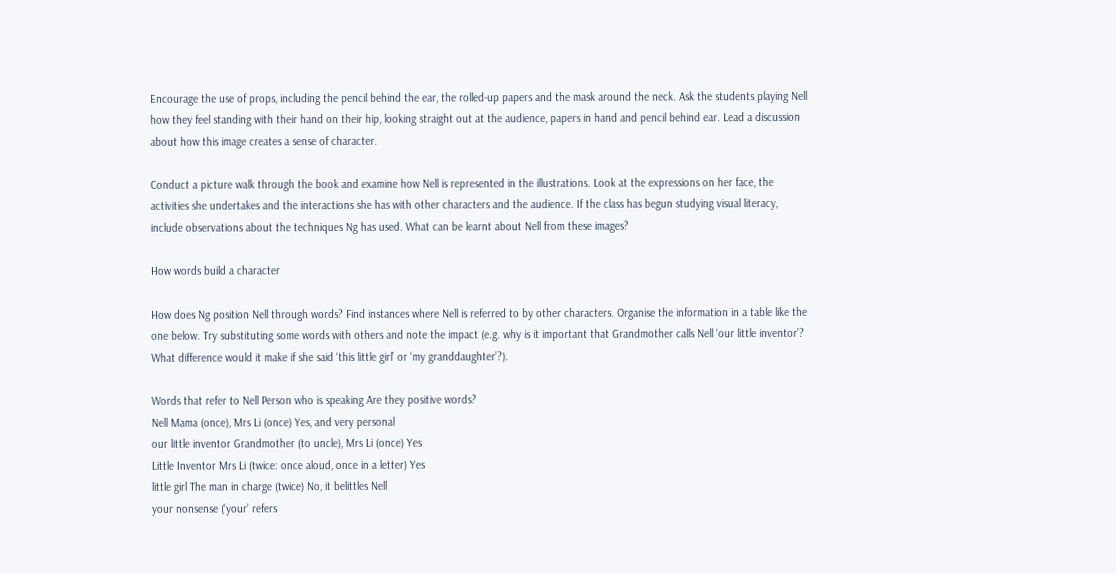Encourage the use of props, including the pencil behind the ear, the rolled-up papers and the mask around the neck. Ask the students playing Nell how they feel standing with their hand on their hip, looking straight out at the audience, papers in hand and pencil behind ear. Lead a discussion about how this image creates a sense of character.

Conduct a picture walk through the book and examine how Nell is represented in the illustrations. Look at the expressions on her face, the activities she undertakes and the interactions she has with other characters and the audience. If the class has begun studying visual literacy, include observations about the techniques Ng has used. What can be learnt about Nell from these images?

How words build a character

How does Ng position Nell through words? Find instances where Nell is referred to by other characters. Organise the information in a table like the one below. Try substituting some words with others and note the impact (e.g. why is it important that Grandmother calls Nell ‘our little inventor’? What difference would it make if she said ‘this little girl’ or ‘my granddaughter’?).

Words that refer to Nell Person who is speaking Are they positive words?
Nell Mama (once), Mrs Li (once) Yes, and very personal
our little inventor Grandmother (to uncle), Mrs Li (once) Yes
Little Inventor Mrs Li (twice: once aloud, once in a letter) Yes
little girl The man in charge (twice) No, it belittles Nell
your nonsense (‘your’ refers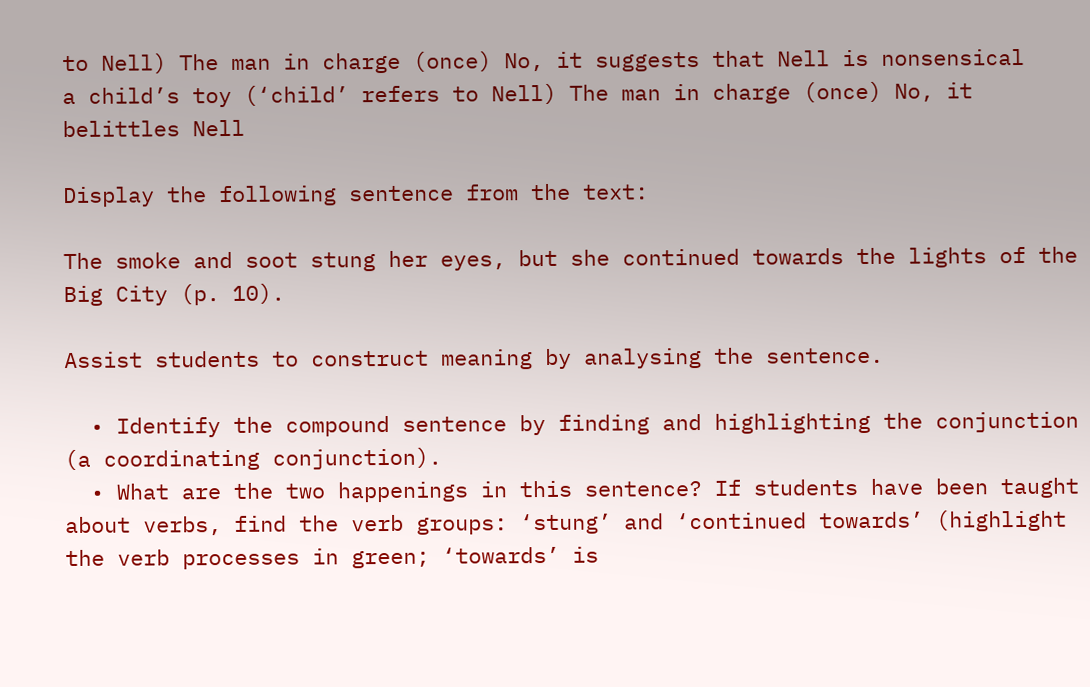to Nell) The man in charge (once) No, it suggests that Nell is nonsensical
a child’s toy (‘child’ refers to Nell) The man in charge (once) No, it belittles Nell

Display the following sentence from the text:

The smoke and soot stung her eyes, but she continued towards the lights of the Big City (p. 10).

Assist students to construct meaning by analysing the sentence.

  • Identify the compound sentence by finding and highlighting the conjunction (a coordinating conjunction).
  • What are the two happenings in this sentence? If students have been taught about verbs, find the verb groups: ‘stung’ and ‘continued towards’ (highlight the verb processes in green; ‘towards’ is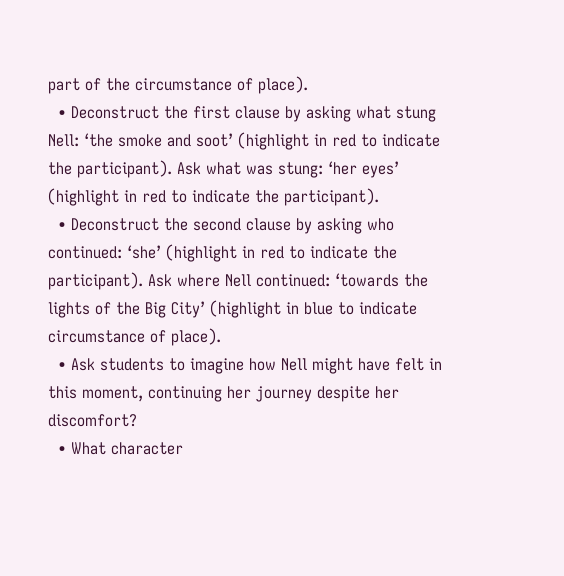part of the circumstance of place).
  • Deconstruct the first clause by asking what stung Nell: ‘the smoke and soot’ (highlight in red to indicate the participant). Ask what was stung: ‘her eyes’ (highlight in red to indicate the participant).
  • Deconstruct the second clause by asking who continued: ‘she’ (highlight in red to indicate the participant). Ask where Nell continued: ‘towards the lights of the Big City’ (highlight in blue to indicate circumstance of place).
  • Ask students to imagine how Nell might have felt in this moment, continuing her journey despite her discomfort?
  • What character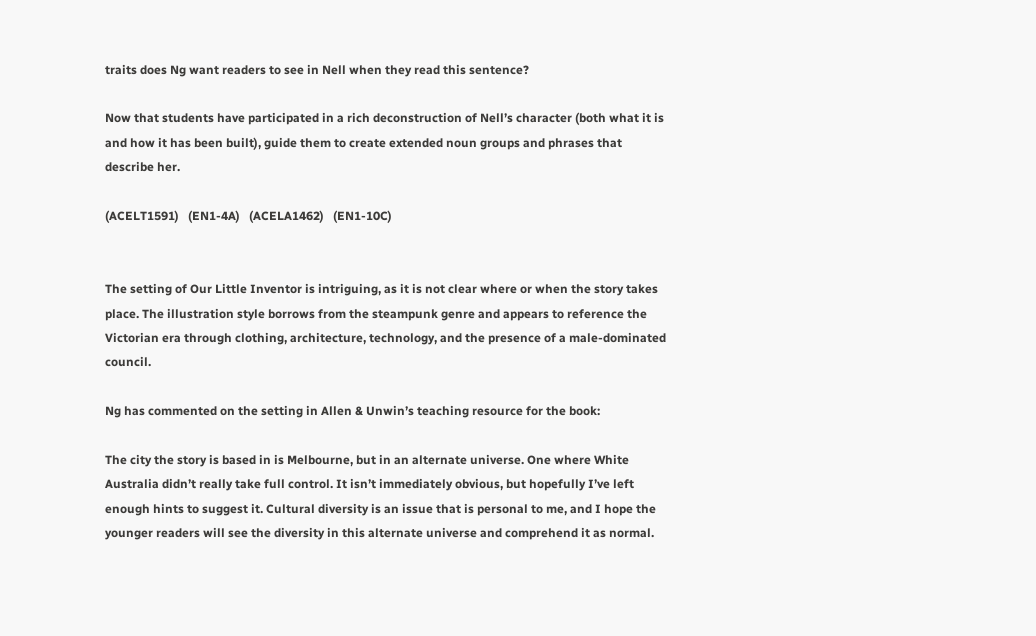traits does Ng want readers to see in Nell when they read this sentence?

Now that students have participated in a rich deconstruction of Nell’s character (both what it is and how it has been built), guide them to create extended noun groups and phrases that describe her.

(ACELT1591)   (EN1-4A)   (ACELA1462)   (EN1-10C)


The setting of Our Little Inventor is intriguing, as it is not clear where or when the story takes place. The illustration style borrows from the steampunk genre and appears to reference the Victorian era through clothing, architecture, technology, and the presence of a male-dominated council.

Ng has commented on the setting in Allen & Unwin’s teaching resource for the book:

The city the story is based in is Melbourne, but in an alternate universe. One where White Australia didn’t really take full control. It isn’t immediately obvious, but hopefully I’ve left enough hints to suggest it. Cultural diversity is an issue that is personal to me, and I hope the younger readers will see the diversity in this alternate universe and comprehend it as normal.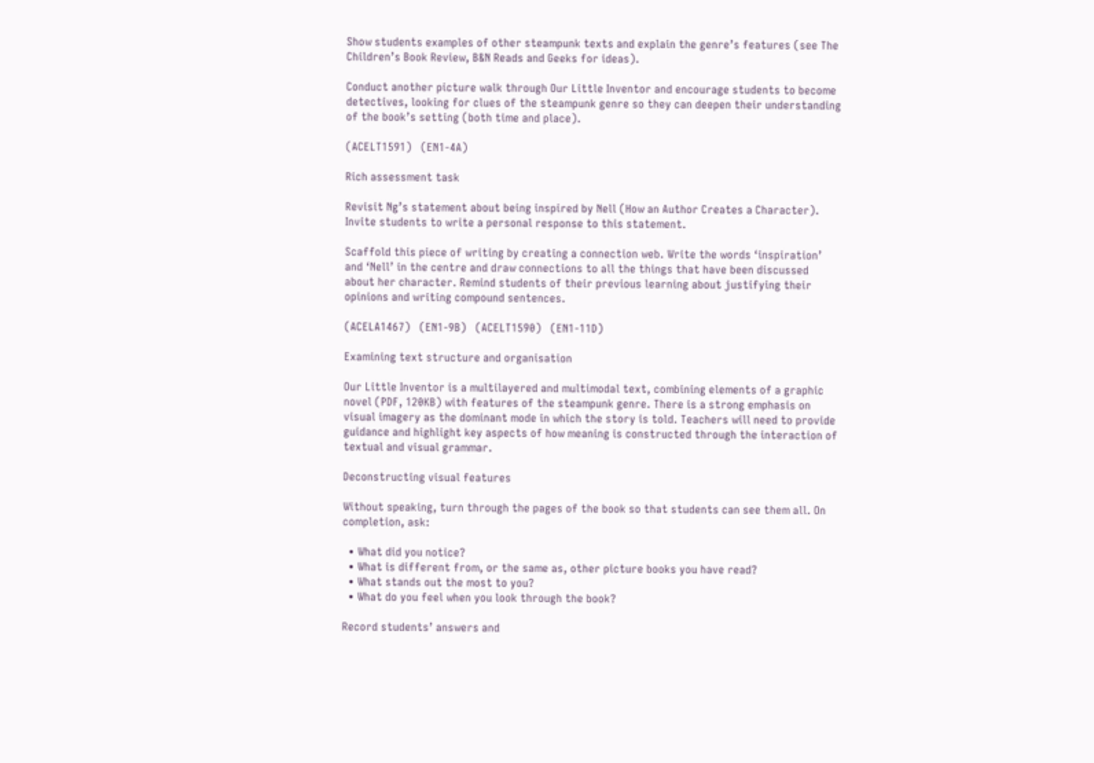Show students examples of other steampunk texts and explain the genre’s features (see The Children’s Book Review, B&N Reads and Geeks for ideas).

Conduct another picture walk through Our Little Inventor and encourage students to become detectives, looking for clues of the steampunk genre so they can deepen their understanding of the book’s setting (both time and place).

(ACELT1591)   (EN1-4A)

Rich assessment task

Revisit Ng’s statement about being inspired by Nell (How an Author Creates a Character). Invite students to write a personal response to this statement.

Scaffold this piece of writing by creating a connection web. Write the words ‘inspiration’ and ‘Nell’ in the centre and draw connections to all the things that have been discussed about her character. Remind students of their previous learning about justifying their opinions and writing compound sentences.

(ACELA1467)   (EN1-9B)   (ACELT1590)   (EN1-11D)

Examining text structure and organisation

Our Little Inventor is a multilayered and multimodal text, combining elements of a graphic novel (PDF, 120KB) with features of the steampunk genre. There is a strong emphasis on visual imagery as the dominant mode in which the story is told. Teachers will need to provide guidance and highlight key aspects of how meaning is constructed through the interaction of textual and visual grammar.

Deconstructing visual features

Without speaking, turn through the pages of the book so that students can see them all. On completion, ask:

  • What did you notice?
  • What is different from, or the same as, other picture books you have read?
  • What stands out the most to you?
  • What do you feel when you look through the book?

Record students’ answers and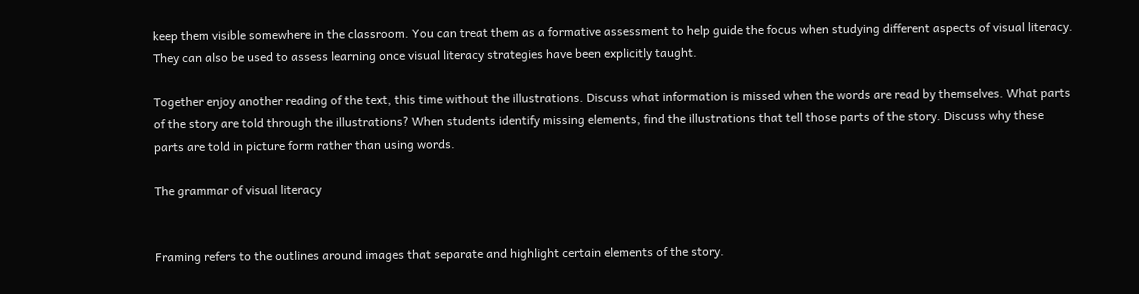keep them visible somewhere in the classroom. You can treat them as a formative assessment to help guide the focus when studying different aspects of visual literacy. They can also be used to assess learning once visual literacy strategies have been explicitly taught.

Together enjoy another reading of the text, this time without the illustrations. Discuss what information is missed when the words are read by themselves. What parts of the story are told through the illustrations? When students identify missing elements, find the illustrations that tell those parts of the story. Discuss why these parts are told in picture form rather than using words.

The grammar of visual literacy


Framing refers to the outlines around images that separate and highlight certain elements of the story.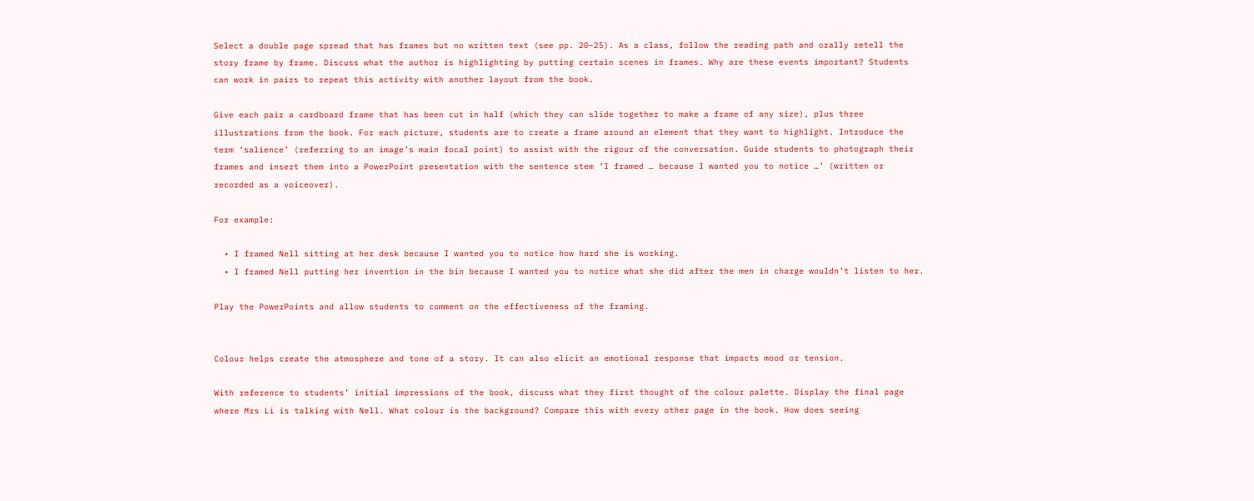Select a double page spread that has frames but no written text (see pp. 20–25). As a class, follow the reading path and orally retell the story frame by frame. Discuss what the author is highlighting by putting certain scenes in frames. Why are these events important? Students can work in pairs to repeat this activity with another layout from the book.

Give each pair a cardboard frame that has been cut in half (which they can slide together to make a frame of any size), plus three illustrations from the book. For each picture, students are to create a frame around an element that they want to highlight. Introduce the term ‘salience’ (referring to an image’s main focal point) to assist with the rigour of the conversation. Guide students to photograph their frames and insert them into a PowerPoint presentation with the sentence stem ‘I framed … because I wanted you to notice …’ (written or recorded as a voiceover).

For example:

  • I framed Nell sitting at her desk because I wanted you to notice how hard she is working.
  • I framed Nell putting her invention in the bin because I wanted you to notice what she did after the men in charge wouldn’t listen to her.

Play the PowerPoints and allow students to comment on the effectiveness of the framing.


Colour helps create the atmosphere and tone of a story. It can also elicit an emotional response that impacts mood or tension.

With reference to students’ initial impressions of the book, discuss what they first thought of the colour palette. Display the final page where Mrs Li is talking with Nell. What colour is the background? Compare this with every other page in the book. How does seeing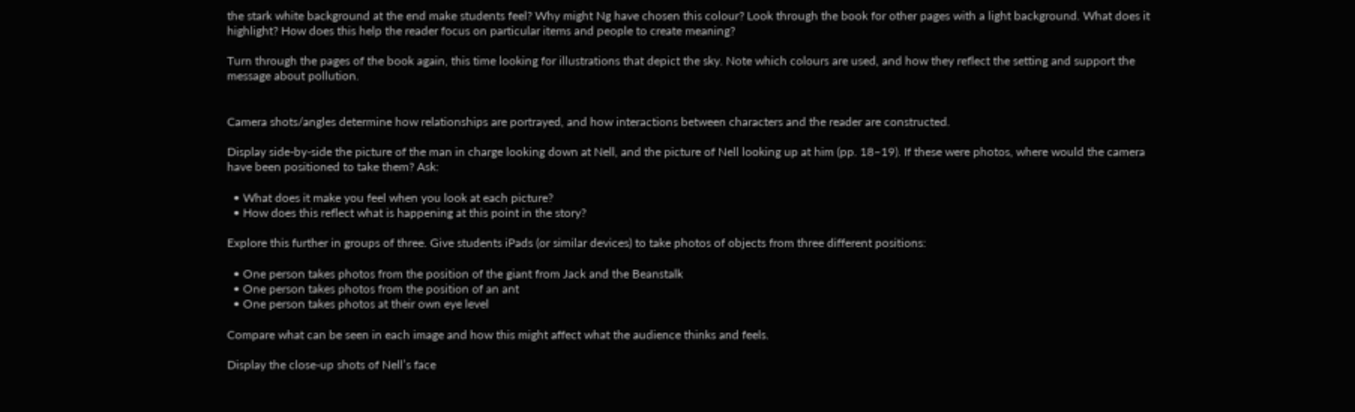the stark white background at the end make students feel? Why might Ng have chosen this colour? Look through the book for other pages with a light background. What does it highlight? How does this help the reader focus on particular items and people to create meaning?

Turn through the pages of the book again, this time looking for illustrations that depict the sky. Note which colours are used, and how they reflect the setting and support the message about pollution.


Camera shots/angles determine how relationships are portrayed, and how interactions between characters and the reader are constructed.

Display side-by-side the picture of the man in charge looking down at Nell, and the picture of Nell looking up at him (pp. 18–19). If these were photos, where would the camera have been positioned to take them? Ask:

  • What does it make you feel when you look at each picture?
  • How does this reflect what is happening at this point in the story?

Explore this further in groups of three. Give students iPads (or similar devices) to take photos of objects from three different positions:

  • One person takes photos from the position of the giant from Jack and the Beanstalk
  • One person takes photos from the position of an ant
  • One person takes photos at their own eye level

Compare what can be seen in each image and how this might affect what the audience thinks and feels.

Display the close-up shots of Nell’s face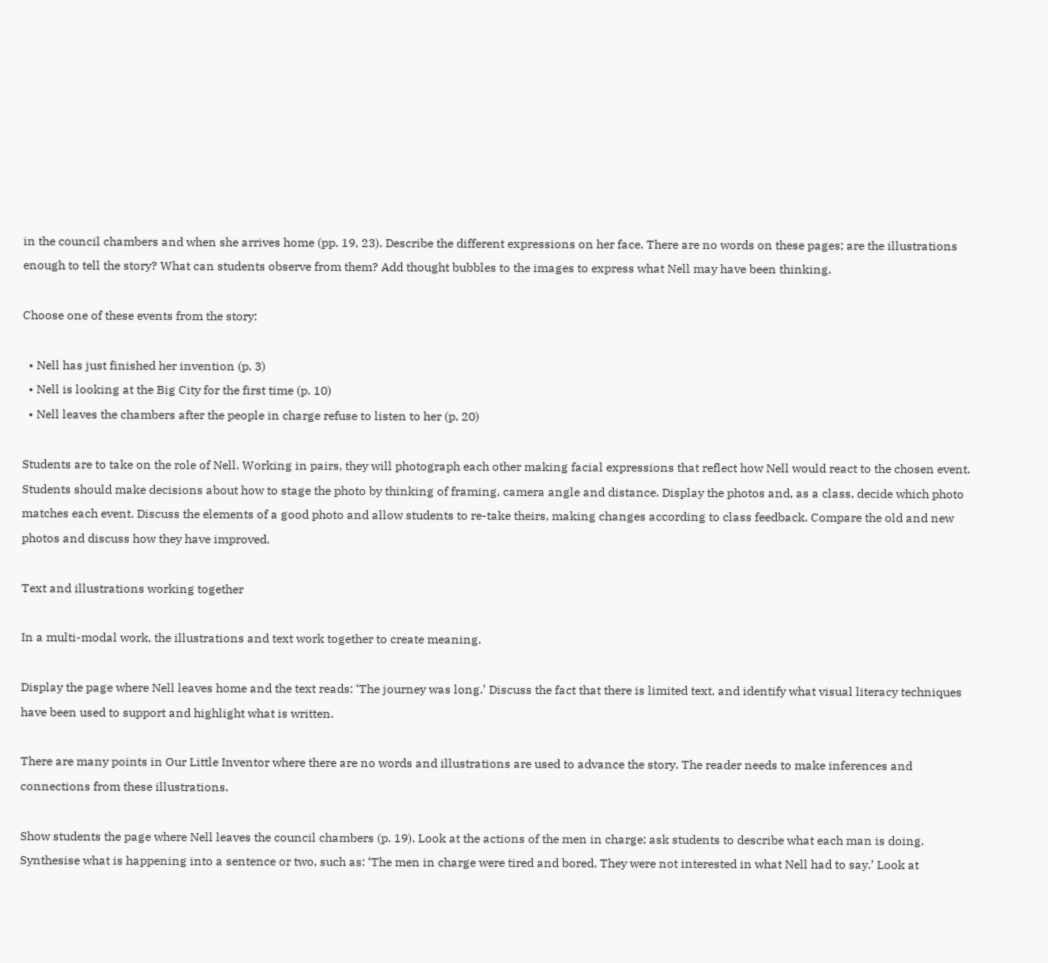in the council chambers and when she arrives home (pp. 19, 23). Describe the different expressions on her face. There are no words on these pages; are the illustrations enough to tell the story? What can students observe from them? Add thought bubbles to the images to express what Nell may have been thinking.

Choose one of these events from the story:

  • Nell has just finished her invention (p. 3)
  • Nell is looking at the Big City for the first time (p. 10)
  • Nell leaves the chambers after the people in charge refuse to listen to her (p. 20)

Students are to take on the role of Nell. Working in pairs, they will photograph each other making facial expressions that reflect how Nell would react to the chosen event. Students should make decisions about how to stage the photo by thinking of framing, camera angle and distance. Display the photos and, as a class, decide which photo matches each event. Discuss the elements of a good photo and allow students to re-take theirs, making changes according to class feedback. Compare the old and new photos and discuss how they have improved.

Text and illustrations working together

In a multi-modal work, the illustrations and text work together to create meaning.

Display the page where Nell leaves home and the text reads: ‘The journey was long.’ Discuss the fact that there is limited text, and identify what visual literacy techniques have been used to support and highlight what is written.

There are many points in Our Little Inventor where there are no words and illustrations are used to advance the story. The reader needs to make inferences and connections from these illustrations.

Show students the page where Nell leaves the council chambers (p. 19). Look at the actions of the men in charge; ask students to describe what each man is doing. Synthesise what is happening into a sentence or two, such as: ‘The men in charge were tired and bored. They were not interested in what Nell had to say.’ Look at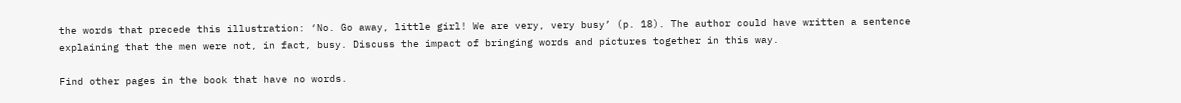the words that precede this illustration: ‘No. Go away, little girl! We are very, very busy’ (p. 18). The author could have written a sentence explaining that the men were not, in fact, busy. Discuss the impact of bringing words and pictures together in this way.

Find other pages in the book that have no words.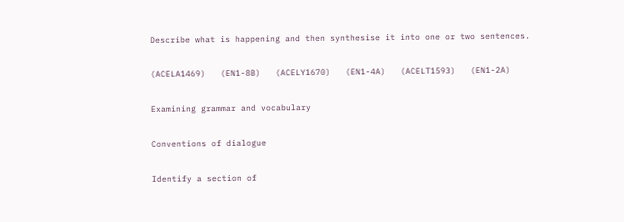Describe what is happening and then synthesise it into one or two sentences.

(ACELA1469)   (EN1-8B)   (ACELY1670)   (EN1-4A)   (ACELT1593)   (EN1-2A)

Examining grammar and vocabulary

Conventions of dialogue

Identify a section of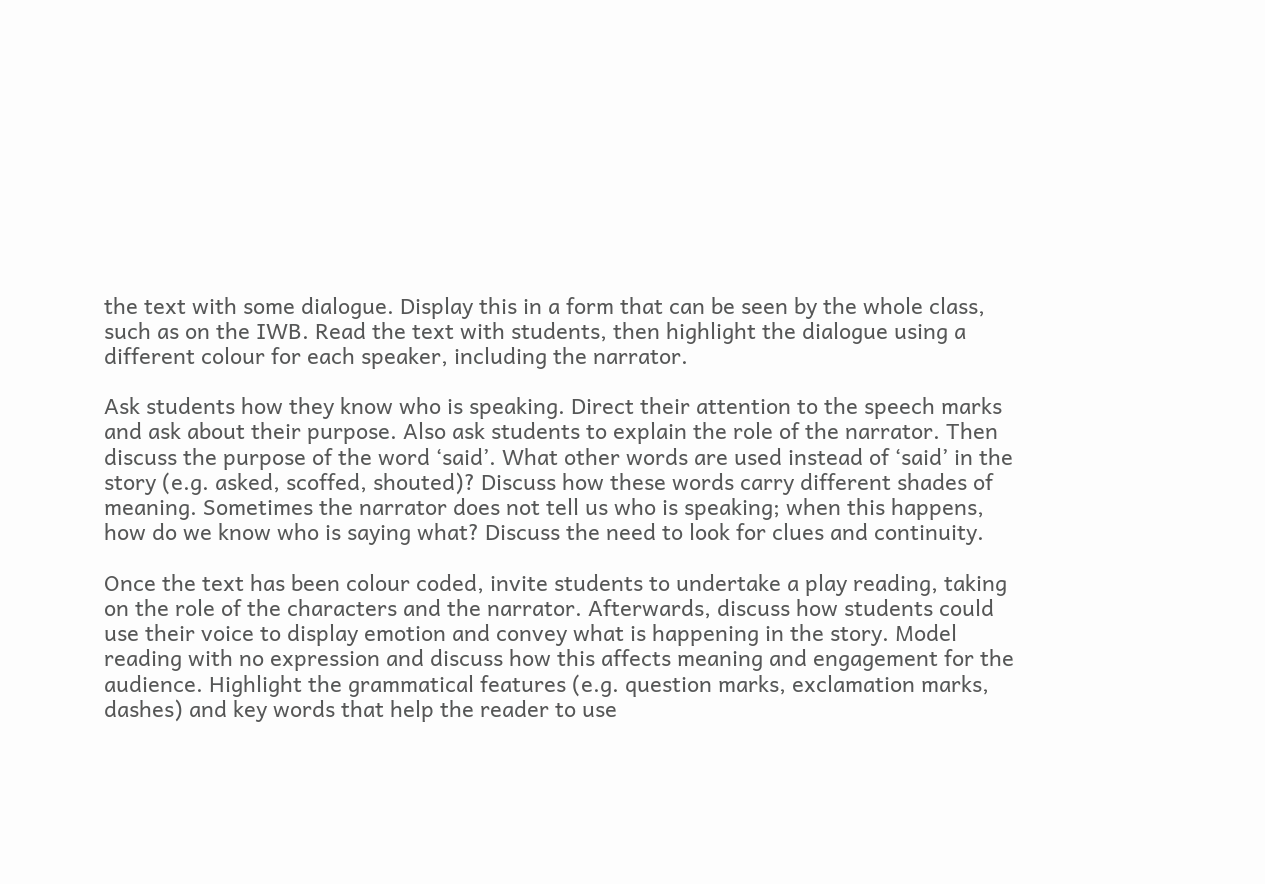the text with some dialogue. Display this in a form that can be seen by the whole class, such as on the IWB. Read the text with students, then highlight the dialogue using a different colour for each speaker, including the narrator.

Ask students how they know who is speaking. Direct their attention to the speech marks and ask about their purpose. Also ask students to explain the role of the narrator. Then discuss the purpose of the word ‘said’. What other words are used instead of ‘said’ in the story (e.g. asked, scoffed, shouted)? Discuss how these words carry different shades of meaning. Sometimes the narrator does not tell us who is speaking; when this happens, how do we know who is saying what? Discuss the need to look for clues and continuity.

Once the text has been colour coded, invite students to undertake a play reading, taking on the role of the characters and the narrator. Afterwards, discuss how students could use their voice to display emotion and convey what is happening in the story. Model reading with no expression and discuss how this affects meaning and engagement for the audience. Highlight the grammatical features (e.g. question marks, exclamation marks, dashes) and key words that help the reader to use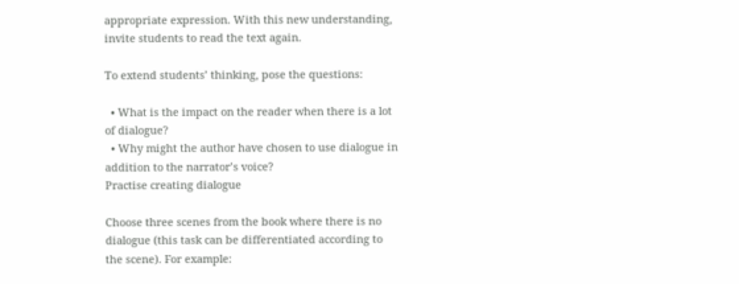appropriate expression. With this new understanding, invite students to read the text again.

To extend students’ thinking, pose the questions:

  • What is the impact on the reader when there is a lot of dialogue?
  • Why might the author have chosen to use dialogue in addition to the narrator’s voice?
Practise creating dialogue

Choose three scenes from the book where there is no dialogue (this task can be differentiated according to the scene). For example: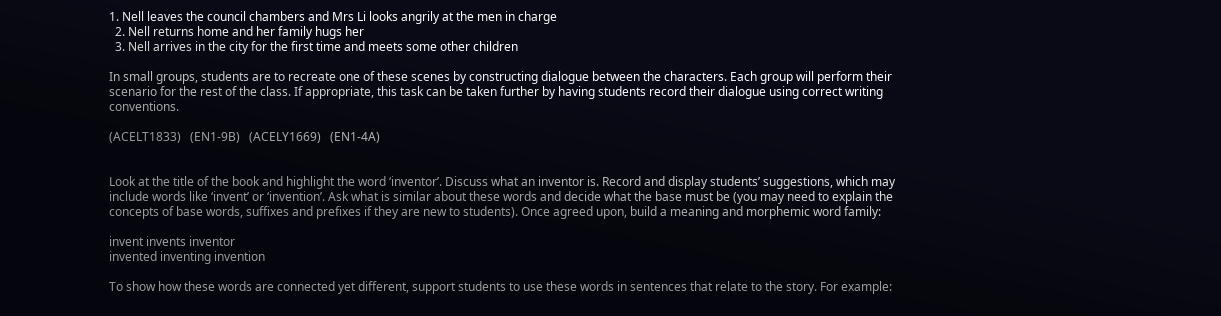1. Nell leaves the council chambers and Mrs Li looks angrily at the men in charge
  2. Nell returns home and her family hugs her
  3. Nell arrives in the city for the first time and meets some other children

In small groups, students are to recreate one of these scenes by constructing dialogue between the characters. Each group will perform their scenario for the rest of the class. If appropriate, this task can be taken further by having students record their dialogue using correct writing conventions.

(ACELT1833)   (EN1-9B)   (ACELY1669)   (EN1-4A)


Look at the title of the book and highlight the word ‘inventor’. Discuss what an inventor is. Record and display students’ suggestions, which may include words like ‘invent’ or ‘invention’. Ask what is similar about these words and decide what the base must be (you may need to explain the concepts of base words, suffixes and prefixes if they are new to students). Once agreed upon, build a meaning and morphemic word family:

invent invents inventor
invented inventing invention

To show how these words are connected yet different, support students to use these words in sentences that relate to the story. For example: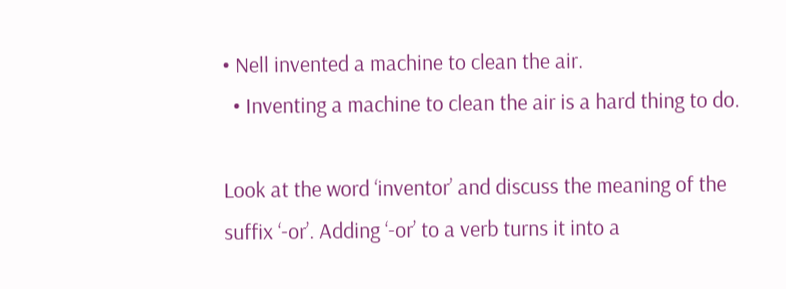• Nell invented a machine to clean the air.
  • Inventing a machine to clean the air is a hard thing to do.

Look at the word ‘inventor’ and discuss the meaning of the suffix ‘-or’. Adding ‘-or’ to a verb turns it into a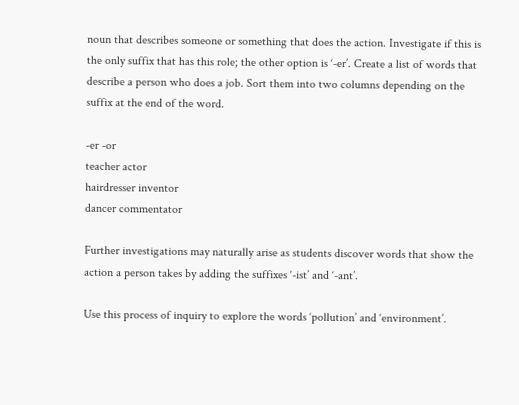noun that describes someone or something that does the action. Investigate if this is the only suffix that has this role; the other option is ‘-er’. Create a list of words that describe a person who does a job. Sort them into two columns depending on the suffix at the end of the word.

-er -or
teacher actor
hairdresser inventor
dancer commentator

Further investigations may naturally arise as students discover words that show the action a person takes by adding the suffixes ‘-ist’ and ‘-ant’.

Use this process of inquiry to explore the words ‘pollution’ and ‘environment’.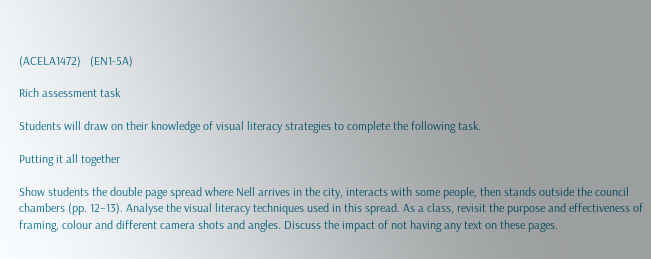(ACELA1472)   (EN1-5A)

Rich assessment task

Students will draw on their knowledge of visual literacy strategies to complete the following task.

Putting it all together

Show students the double page spread where Nell arrives in the city, interacts with some people, then stands outside the council chambers (pp. 12–13). Analyse the visual literacy techniques used in this spread. As a class, revisit the purpose and effectiveness of framing, colour and different camera shots and angles. Discuss the impact of not having any text on these pages.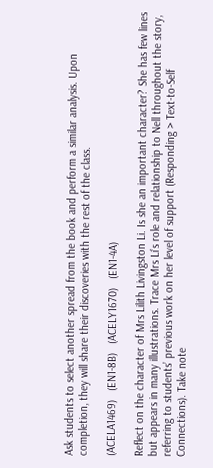Ask students to select another spread from the book and perform a similar analysis. Upon completion, they will share their discoveries with the rest of the class.

(ACELA1469)   (EN1-8B)   (ACELY1670)   (EN1-4A)

Reflect on the character of Mrs Lilith Livingston Li. Is she an important character? She has few lines but appears in many illustrations. Trace Mrs Li’s role and relationship to Nell throughout the story, referring to students’ previous work on her level of support (Responding > Text-to-Self Connections). Take note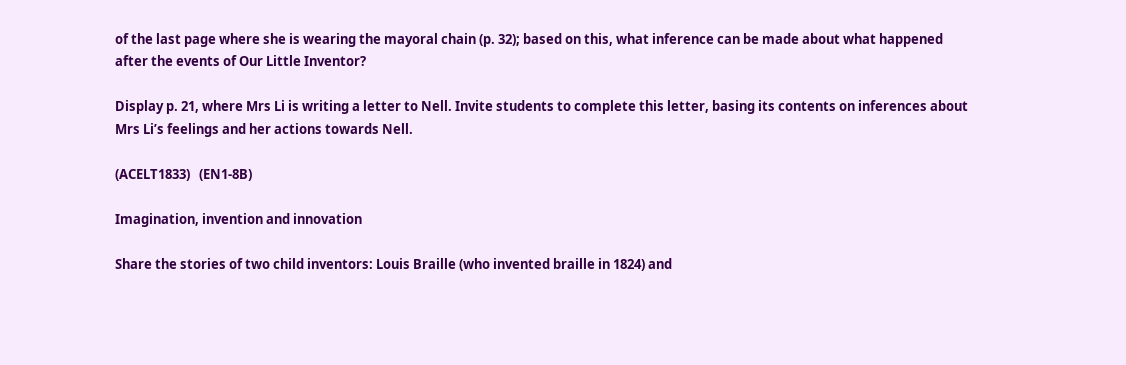of the last page where she is wearing the mayoral chain (p. 32); based on this, what inference can be made about what happened after the events of Our Little Inventor?

Display p. 21, where Mrs Li is writing a letter to Nell. Invite students to complete this letter, basing its contents on inferences about Mrs Li’s feelings and her actions towards Nell.

(ACELT1833)   (EN1-8B)

Imagination, invention and innovation

Share the stories of two child inventors: Louis Braille (who invented braille in 1824) and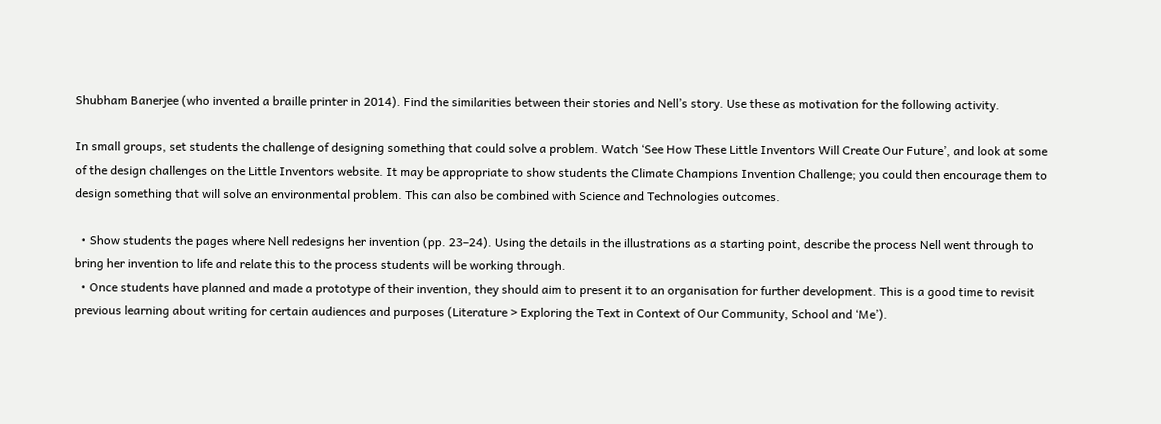Shubham Banerjee (who invented a braille printer in 2014). Find the similarities between their stories and Nell’s story. Use these as motivation for the following activity.

In small groups, set students the challenge of designing something that could solve a problem. Watch ‘See How These Little Inventors Will Create Our Future’, and look at some of the design challenges on the Little Inventors website. It may be appropriate to show students the Climate Champions Invention Challenge; you could then encourage them to design something that will solve an environmental problem. This can also be combined with Science and Technologies outcomes.

  • Show students the pages where Nell redesigns her invention (pp. 23–24). Using the details in the illustrations as a starting point, describe the process Nell went through to bring her invention to life and relate this to the process students will be working through.
  • Once students have planned and made a prototype of their invention, they should aim to present it to an organisation for further development. This is a good time to revisit previous learning about writing for certain audiences and purposes (Literature > Exploring the Text in Context of Our Community, School and ‘Me’).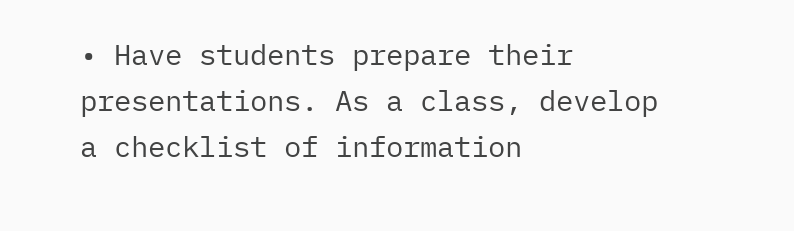• Have students prepare their presentations. As a class, develop a checklist of information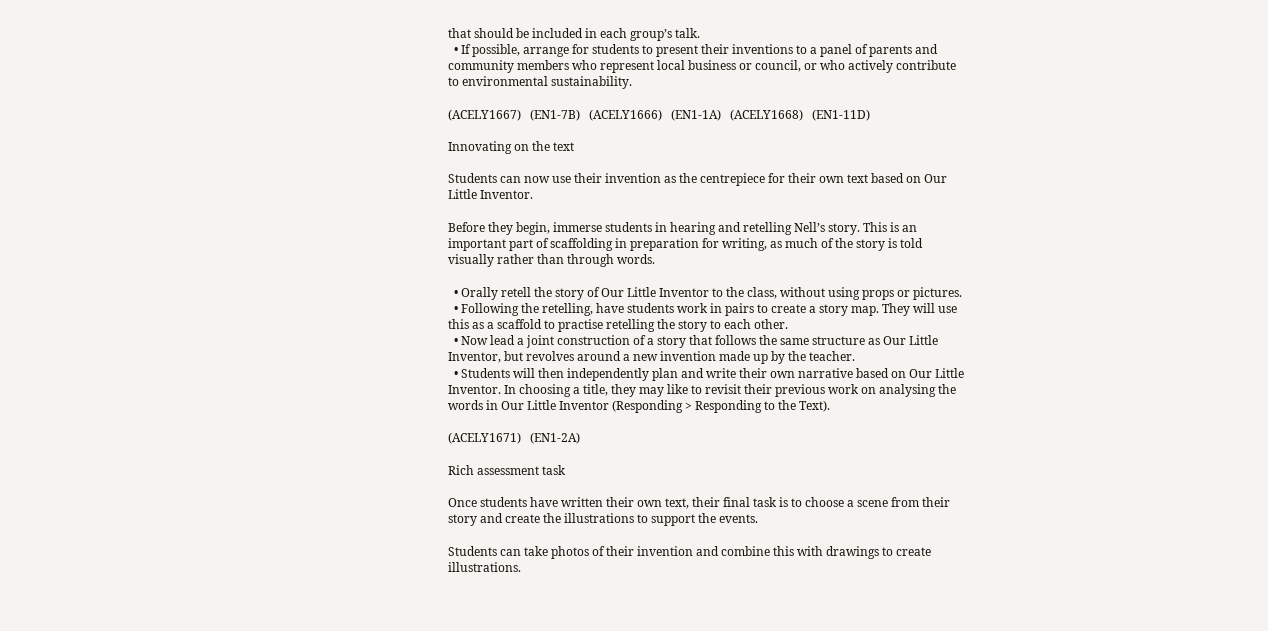that should be included in each group’s talk.
  • If possible, arrange for students to present their inventions to a panel of parents and community members who represent local business or council, or who actively contribute to environmental sustainability.

(ACELY1667)   (EN1-7B)   (ACELY1666)   (EN1-1A)   (ACELY1668)   (EN1-11D)

Innovating on the text

Students can now use their invention as the centrepiece for their own text based on Our Little Inventor.

Before they begin, immerse students in hearing and retelling Nell’s story. This is an important part of scaffolding in preparation for writing, as much of the story is told visually rather than through words.

  • Orally retell the story of Our Little Inventor to the class, without using props or pictures.
  • Following the retelling, have students work in pairs to create a story map. They will use this as a scaffold to practise retelling the story to each other.
  • Now lead a joint construction of a story that follows the same structure as Our Little Inventor, but revolves around a new invention made up by the teacher.
  • Students will then independently plan and write their own narrative based on Our Little Inventor. In choosing a title, they may like to revisit their previous work on analysing the words in Our Little Inventor (Responding > Responding to the Text).

(ACELY1671)   (EN1-2A)

Rich assessment task

Once students have written their own text, their final task is to choose a scene from their story and create the illustrations to support the events.

Students can take photos of their invention and combine this with drawings to create illustrations.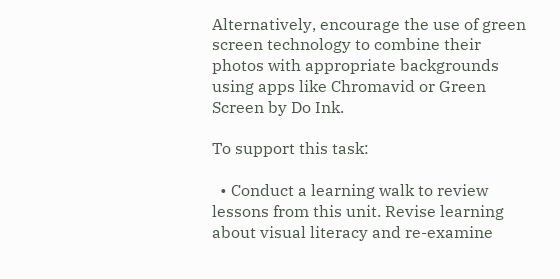Alternatively, encourage the use of green screen technology to combine their photos with appropriate backgrounds using apps like Chromavid or Green Screen by Do Ink.

To support this task:

  • Conduct a learning walk to review lessons from this unit. Revise learning about visual literacy and re-examine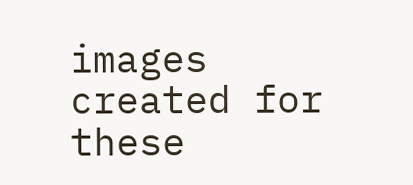images created for these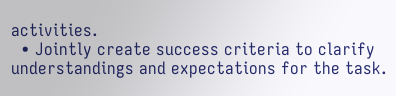activities.
  • Jointly create success criteria to clarify understandings and expectations for the task.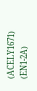(ACELY1671)   (EN1-2A)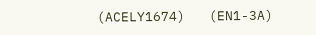(ACELY1674)   (EN1-3A)